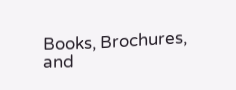Books, Brochures, and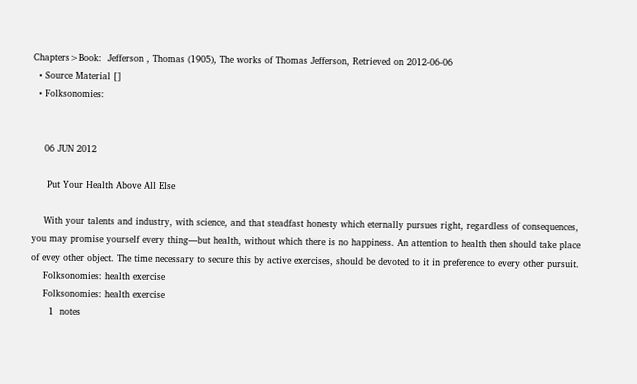Chapters>Book:  Jefferson , Thomas (1905), The works of Thomas Jefferson, Retrieved on 2012-06-06
  • Source Material []
  • Folksonomies:


    06 JUN 2012

     Put Your Health Above All Else

    With your talents and industry, with science, and that steadfast honesty which eternally pursues right, regardless of consequences, you may promise yourself every thing—but health, without which there is no happiness. An attention to health then should take place of evey other object. The time necessary to secure this by active exercises, should be devoted to it in preference to every other pursuit.
    Folksonomies: health exercise
    Folksonomies: health exercise
      1  notes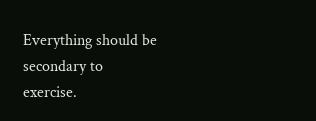Everything should be secondary to exercise.